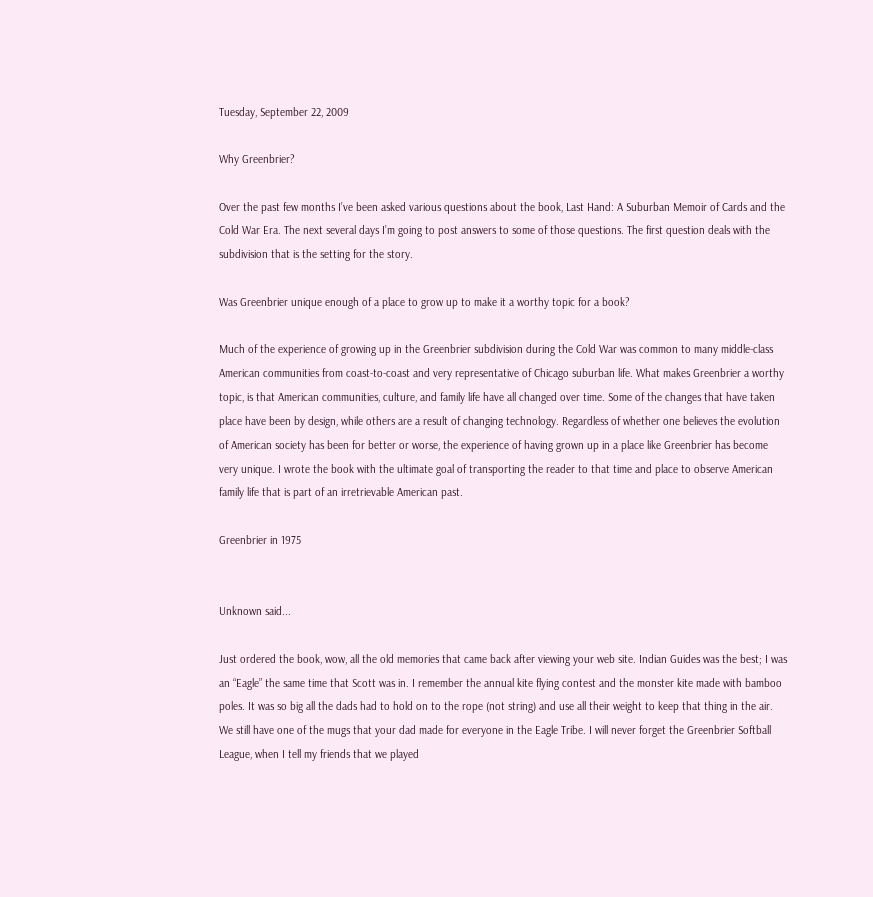Tuesday, September 22, 2009

Why Greenbrier?

Over the past few months I’ve been asked various questions about the book, Last Hand: A Suburban Memoir of Cards and the Cold War Era. The next several days I’m going to post answers to some of those questions. The first question deals with the subdivision that is the setting for the story.

Was Greenbrier unique enough of a place to grow up to make it a worthy topic for a book?

Much of the experience of growing up in the Greenbrier subdivision during the Cold War was common to many middle-class American communities from coast-to-coast and very representative of Chicago suburban life. What makes Greenbrier a worthy topic, is that American communities, culture, and family life have all changed over time. Some of the changes that have taken place have been by design, while others are a result of changing technology. Regardless of whether one believes the evolution of American society has been for better or worse, the experience of having grown up in a place like Greenbrier has become very unique. I wrote the book with the ultimate goal of transporting the reader to that time and place to observe American family life that is part of an irretrievable American past.

Greenbrier in 1975


Unknown said...

Just ordered the book, wow, all the old memories that came back after viewing your web site. Indian Guides was the best; I was an “Eagle” the same time that Scott was in. I remember the annual kite flying contest and the monster kite made with bamboo poles. It was so big all the dads had to hold on to the rope (not string) and use all their weight to keep that thing in the air. We still have one of the mugs that your dad made for everyone in the Eagle Tribe. I will never forget the Greenbrier Softball League, when I tell my friends that we played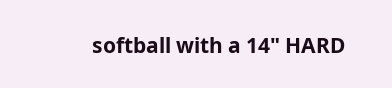softball with a 14" HARD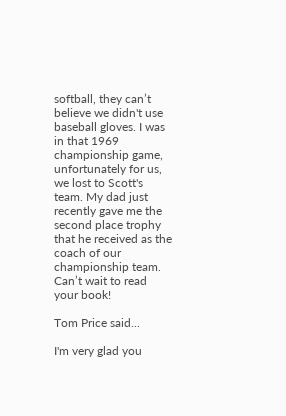softball, they can’t believe we didn't use baseball gloves. I was in that 1969 championship game, unfortunately for us, we lost to Scott's team. My dad just recently gave me the second place trophy that he received as the coach of our championship team.
Can’t wait to read your book!

Tom Price said...

I'm very glad you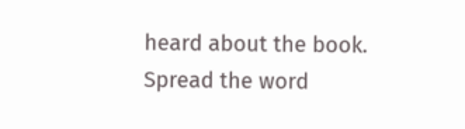heard about the book. Spread the word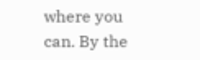where you can. By the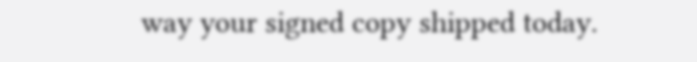way your signed copy shipped today.